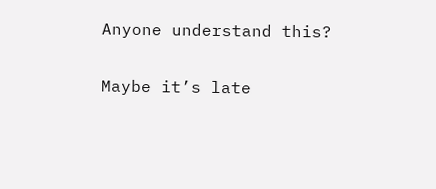Anyone understand this?

Maybe it’s late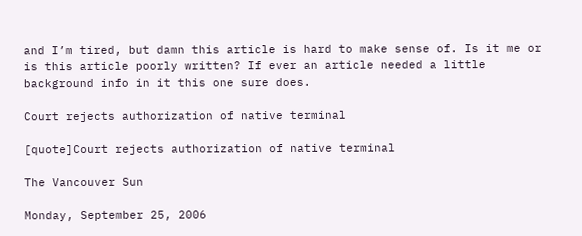and I’m tired, but damn this article is hard to make sense of. Is it me or is this article poorly written? If ever an article needed a little background info in it this one sure does.

Court rejects authorization of native terminal

[quote]Court rejects authorization of native terminal

The Vancouver Sun

Monday, September 25, 2006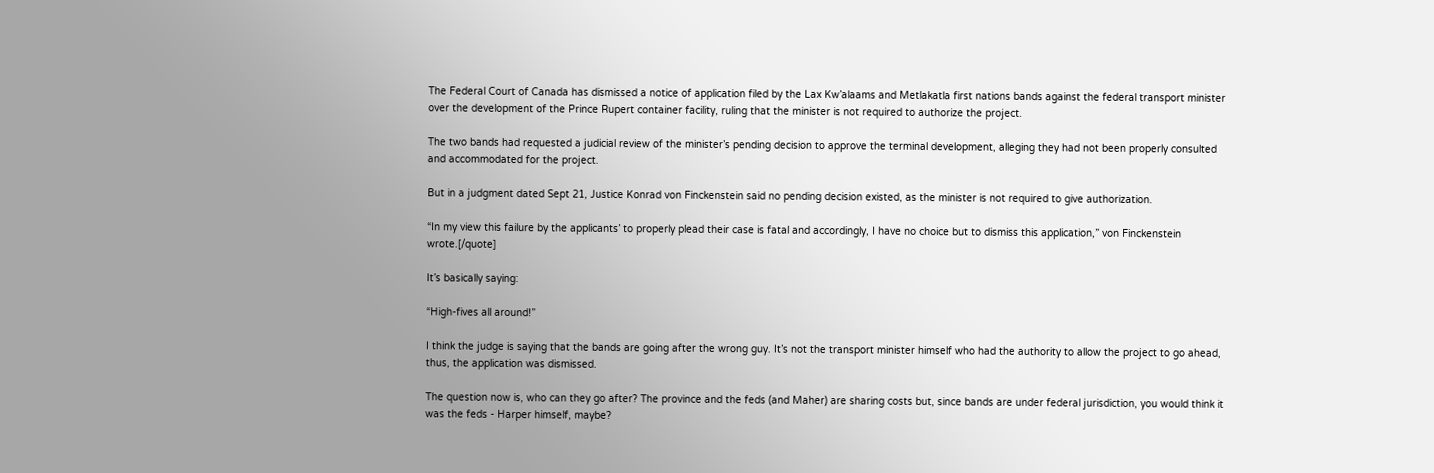The Federal Court of Canada has dismissed a notice of application filed by the Lax Kw’alaams and Metlakatla first nations bands against the federal transport minister over the development of the Prince Rupert container facility, ruling that the minister is not required to authorize the project.

The two bands had requested a judicial review of the minister’s pending decision to approve the terminal development, alleging they had not been properly consulted and accommodated for the project.

But in a judgment dated Sept 21, Justice Konrad von Finckenstein said no pending decision existed, as the minister is not required to give authorization.

“In my view this failure by the applicants’ to properly plead their case is fatal and accordingly, I have no choice but to dismiss this application,” von Finckenstein wrote.[/quote]

It’s basically saying:

“High-fives all around!”

I think the judge is saying that the bands are going after the wrong guy. It’s not the transport minister himself who had the authority to allow the project to go ahead, thus, the application was dismissed.

The question now is, who can they go after? The province and the feds (and Maher) are sharing costs but, since bands are under federal jurisdiction, you would think it was the feds - Harper himself, maybe?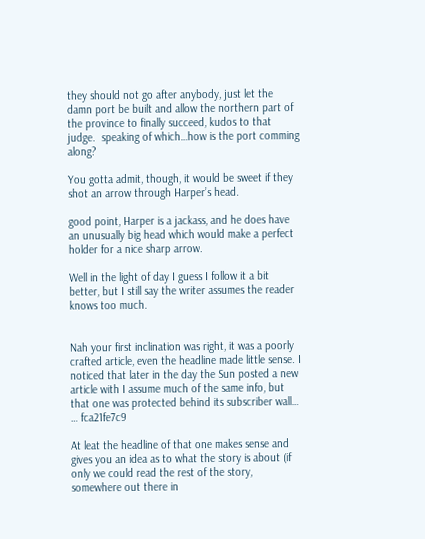they should not go after anybody, just let the damn port be built and allow the northern part of the province to finally succeed, kudos to that judge.  speaking of which…how is the port comming along?

You gotta admit, though, it would be sweet if they shot an arrow through Harper’s head.

good point, Harper is a jackass, and he does have an unusually big head which would make a perfect holder for a nice sharp arrow.

Well in the light of day I guess I follow it a bit better, but I still say the writer assumes the reader knows too much.


Nah your first inclination was right, it was a poorly crafted article, even the headline made little sense. I noticed that later in the day the Sun posted a new article with I assume much of the same info, but that one was protected behind its subscriber wall… … fca21fe7c9

At leat the headline of that one makes sense and gives you an idea as to what the story is about (if only we could read the rest of the story, somewhere out there in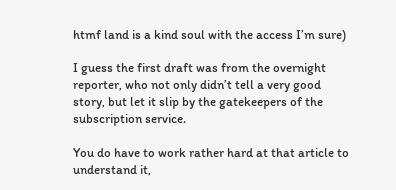htmf land is a kind soul with the access I’m sure)

I guess the first draft was from the overnight reporter, who not only didn’t tell a very good story, but let it slip by the gatekeepers of the subscription service.

You do have to work rather hard at that article to understand it,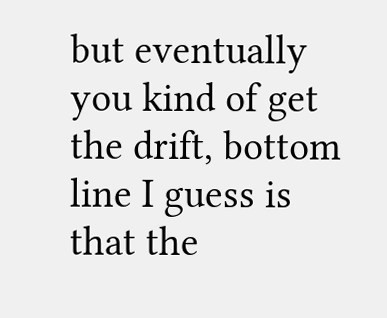but eventually you kind of get the drift, bottom line I guess is that the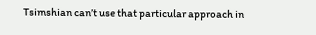Tsimshian can’t use that particular approach in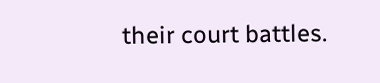their court battles.